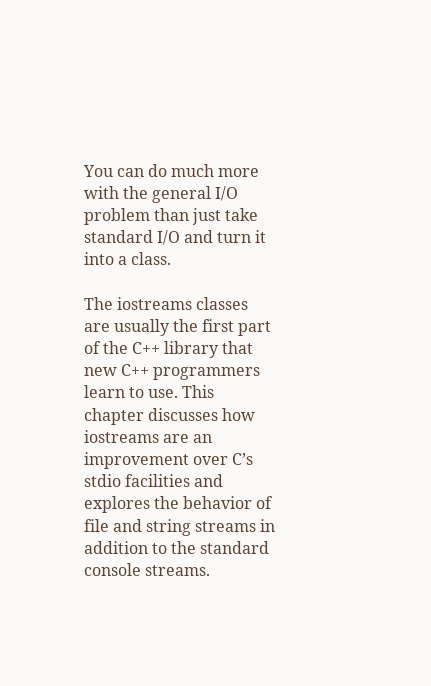You can do much more with the general I/O problem than just take standard I/O and turn it into a class.

The iostreams classes are usually the first part of the C++ library that new C++ programmers learn to use. This chapter discusses how iostreams are an improvement over C’s stdio facilities and explores the behavior of file and string streams in addition to the standard console streams.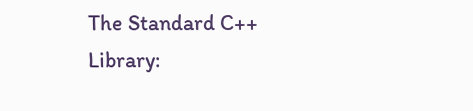The Standard C++ Library: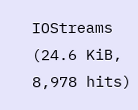IOStreams (24.6 KiB, 8,978 hits)